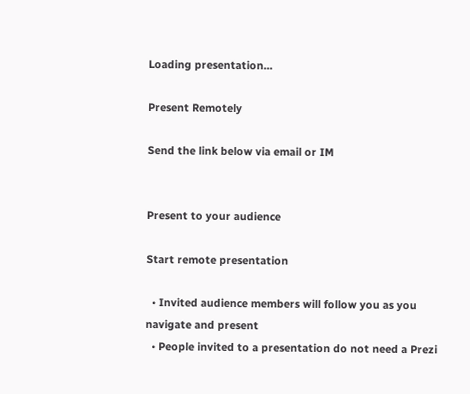Loading presentation...

Present Remotely

Send the link below via email or IM


Present to your audience

Start remote presentation

  • Invited audience members will follow you as you navigate and present
  • People invited to a presentation do not need a Prezi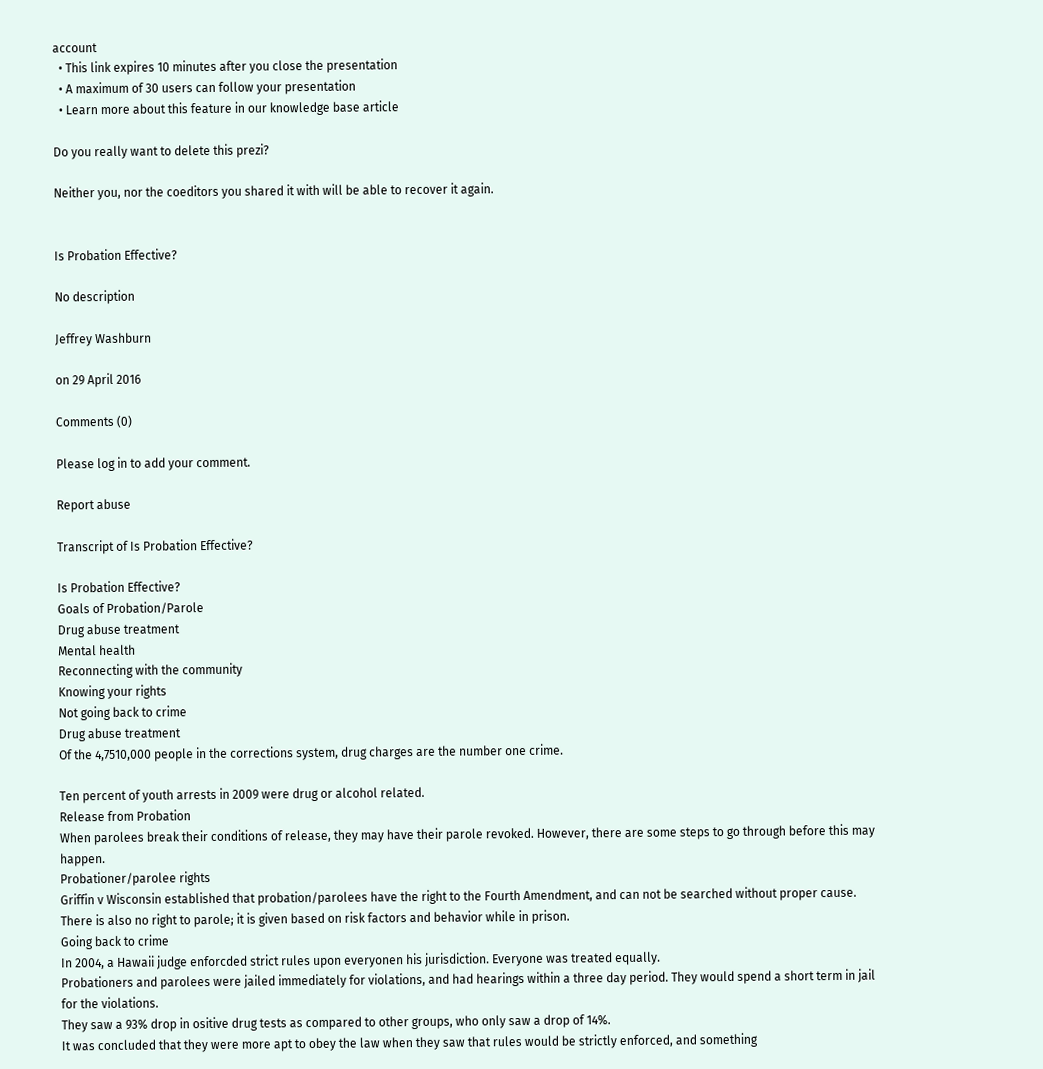account
  • This link expires 10 minutes after you close the presentation
  • A maximum of 30 users can follow your presentation
  • Learn more about this feature in our knowledge base article

Do you really want to delete this prezi?

Neither you, nor the coeditors you shared it with will be able to recover it again.


Is Probation Effective?

No description

Jeffrey Washburn

on 29 April 2016

Comments (0)

Please log in to add your comment.

Report abuse

Transcript of Is Probation Effective?

Is Probation Effective?
Goals of Probation/Parole
Drug abuse treatment
Mental health
Reconnecting with the community
Knowing your rights
Not going back to crime
Drug abuse treatment
Of the 4,7510,000 people in the corrections system, drug charges are the number one crime.

Ten percent of youth arrests in 2009 were drug or alcohol related.
Release from Probation
When parolees break their conditions of release, they may have their parole revoked. However, there are some steps to go through before this may happen.
Probationer/parolee rights
Griffin v Wisconsin established that probation/parolees have the right to the Fourth Amendment, and can not be searched without proper cause.
There is also no right to parole; it is given based on risk factors and behavior while in prison.
Going back to crime
In 2004, a Hawaii judge enforcded strict rules upon everyonen his jurisdiction. Everyone was treated equally.
Probationers and parolees were jailed immediately for violations, and had hearings within a three day period. They would spend a short term in jail for the violations.
They saw a 93% drop in ositive drug tests as compared to other groups, who only saw a drop of 14%.
It was concluded that they were more apt to obey the law when they saw that rules would be strictly enforced, and something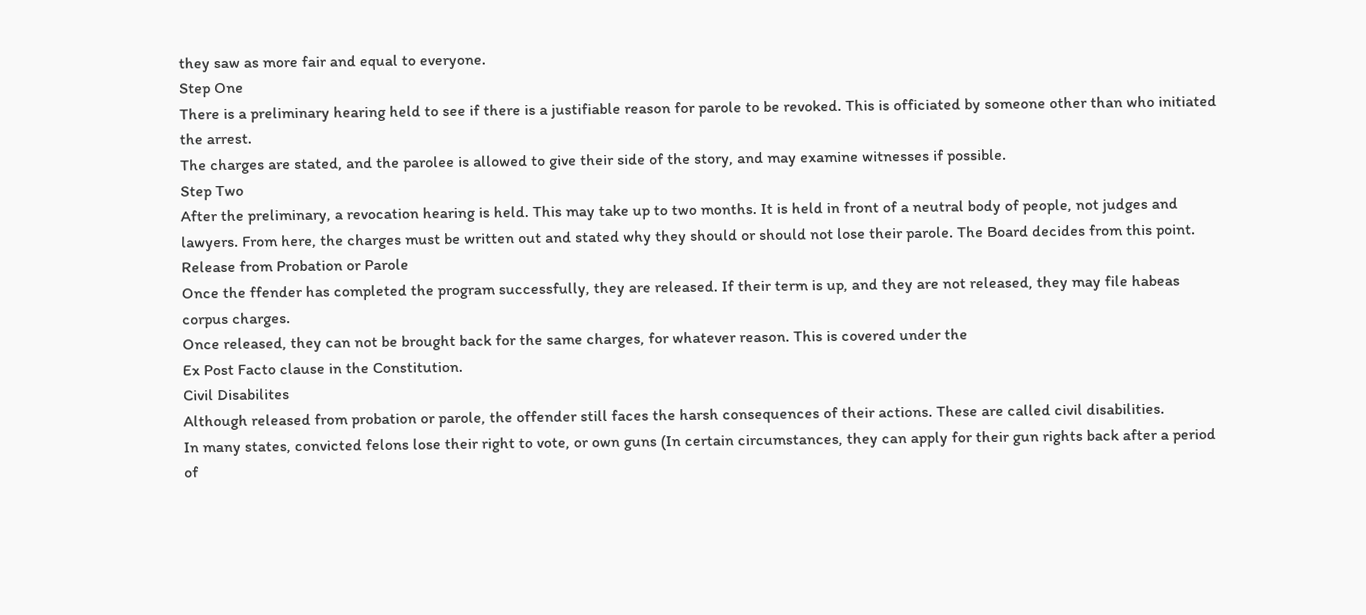they saw as more fair and equal to everyone.
Step One
There is a preliminary hearing held to see if there is a justifiable reason for parole to be revoked. This is officiated by someone other than who initiated the arrest.
The charges are stated, and the parolee is allowed to give their side of the story, and may examine witnesses if possible.
Step Two
After the preliminary, a revocation hearing is held. This may take up to two months. It is held in front of a neutral body of people, not judges and lawyers. From here, the charges must be written out and stated why they should or should not lose their parole. The Board decides from this point.
Release from Probation or Parole
Once the ffender has completed the program successfully, they are released. If their term is up, and they are not released, they may file habeas corpus charges.
Once released, they can not be brought back for the same charges, for whatever reason. This is covered under the
Ex Post Facto clause in the Constitution.
Civil Disabilites
Although released from probation or parole, the offender still faces the harsh consequences of their actions. These are called civil disabilities.
In many states, convicted felons lose their right to vote, or own guns (In certain circumstances, they can apply for their gun rights back after a period of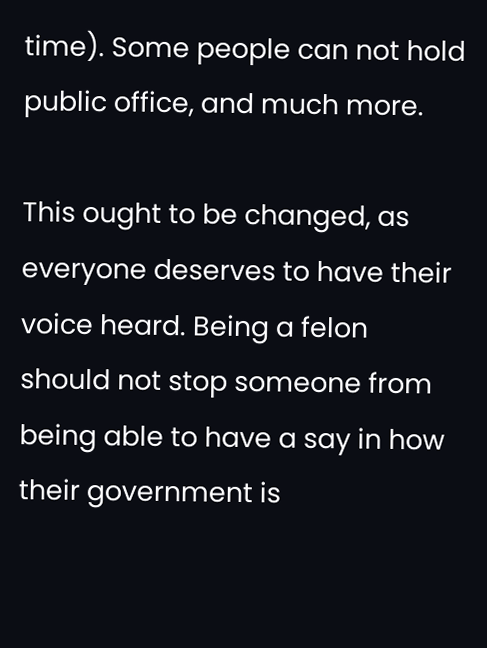time). Some people can not hold public office, and much more.

This ought to be changed, as everyone deserves to have their voice heard. Being a felon should not stop someone from being able to have a say in how their government is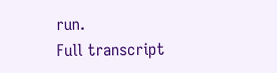run.
Full transcript